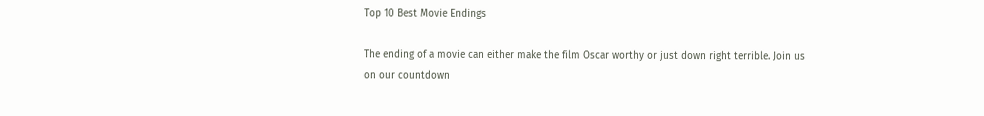Top 10 Best Movie Endings

The ending of a movie can either make the film Oscar worthy or just down right terrible. Join us on our countdown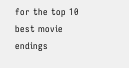for the top 10 best movie endings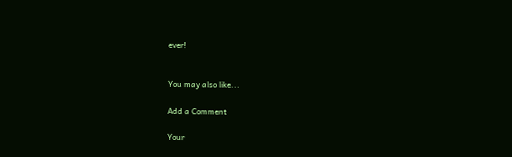ever!


You may also like...

Add a Comment

Your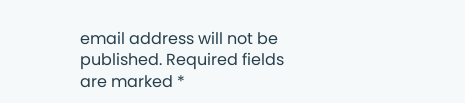email address will not be published. Required fields are marked *